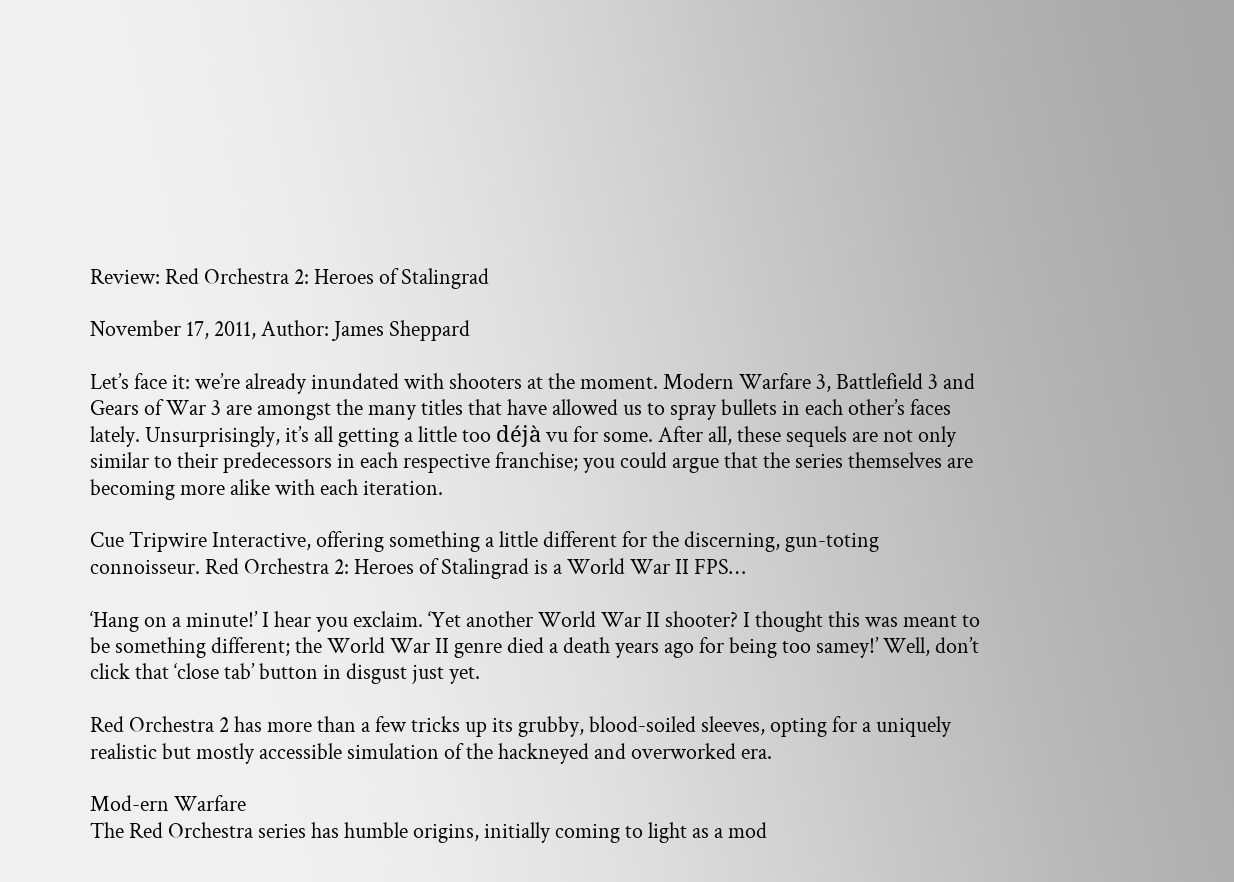Review: Red Orchestra 2: Heroes of Stalingrad

November 17, 2011, Author: James Sheppard

Let’s face it: we’re already inundated with shooters at the moment. Modern Warfare 3, Battlefield 3 and Gears of War 3 are amongst the many titles that have allowed us to spray bullets in each other’s faces lately. Unsurprisingly, it’s all getting a little too déjà vu for some. After all, these sequels are not only similar to their predecessors in each respective franchise; you could argue that the series themselves are becoming more alike with each iteration.

Cue Tripwire Interactive, offering something a little different for the discerning, gun-toting connoisseur. Red Orchestra 2: Heroes of Stalingrad is a World War II FPS…

‘Hang on a minute!’ I hear you exclaim. ‘Yet another World War II shooter? I thought this was meant to be something different; the World War II genre died a death years ago for being too samey!’ Well, don’t click that ‘close tab’ button in disgust just yet.

Red Orchestra 2 has more than a few tricks up its grubby, blood-soiled sleeves, opting for a uniquely realistic but mostly accessible simulation of the hackneyed and overworked era.

Mod-ern Warfare
The Red Orchestra series has humble origins, initially coming to light as a mod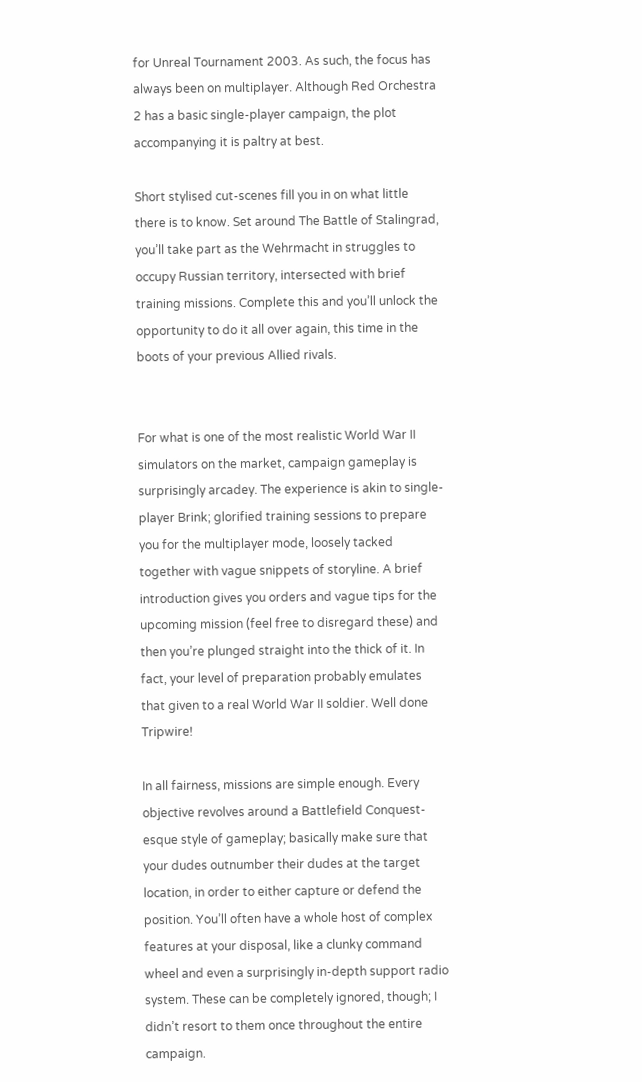for Unreal Tournament 2003. As such, the focus has always been on multiplayer. Although Red Orchestra 2 has a basic single-player campaign, the plot accompanying it is paltry at best.

Short stylised cut-scenes fill you in on what little there is to know. Set around The Battle of Stalingrad, you’ll take part as the Wehrmacht in struggles to occupy Russian territory, intersected with brief training missions. Complete this and you’ll unlock the opportunity to do it all over again, this time in the boots of your previous Allied rivals.


For what is one of the most realistic World War II simulators on the market, campaign gameplay is surprisingly arcadey. The experience is akin to single-player Brink; glorified training sessions to prepare you for the multiplayer mode, loosely tacked together with vague snippets of storyline. A brief introduction gives you orders and vague tips for the upcoming mission (feel free to disregard these) and then you’re plunged straight into the thick of it. In fact, your level of preparation probably emulates that given to a real World War II soldier. Well done Tripwire!

In all fairness, missions are simple enough. Every objective revolves around a Battlefield Conquest-esque style of gameplay; basically make sure that your dudes outnumber their dudes at the target location, in order to either capture or defend the position. You’ll often have a whole host of complex features at your disposal, like a clunky command wheel and even a surprisingly in-depth support radio system. These can be completely ignored, though; I didn’t resort to them once throughout the entire campaign.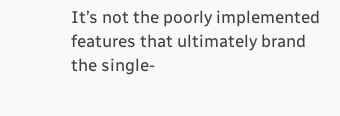It’s not the poorly implemented features that ultimately brand the single-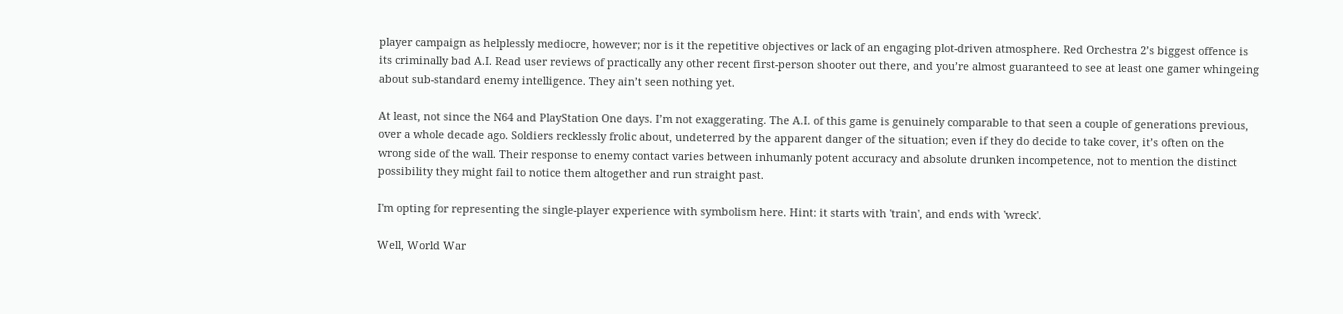player campaign as helplessly mediocre, however; nor is it the repetitive objectives or lack of an engaging plot-driven atmosphere. Red Orchestra 2’s biggest offence is its criminally bad A.I. Read user reviews of practically any other recent first-person shooter out there, and you’re almost guaranteed to see at least one gamer whingeing about sub-standard enemy intelligence. They ain’t seen nothing yet.

At least, not since the N64 and PlayStation One days. I’m not exaggerating. The A.I. of this game is genuinely comparable to that seen a couple of generations previous, over a whole decade ago. Soldiers recklessly frolic about, undeterred by the apparent danger of the situation; even if they do decide to take cover, it’s often on the wrong side of the wall. Their response to enemy contact varies between inhumanly potent accuracy and absolute drunken incompetence, not to mention the distinct possibility they might fail to notice them altogether and run straight past.

I'm opting for representing the single-player experience with symbolism here. Hint: it starts with 'train', and ends with 'wreck'.

Well, World War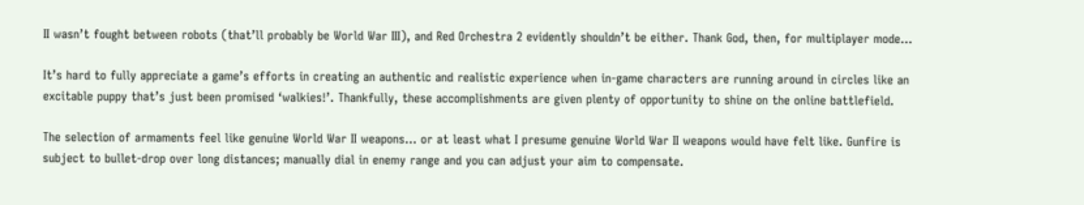II wasn’t fought between robots (that’ll probably be World War III), and Red Orchestra 2 evidently shouldn’t be either. Thank God, then, for multiplayer mode…

It’s hard to fully appreciate a game’s efforts in creating an authentic and realistic experience when in-game characters are running around in circles like an excitable puppy that’s just been promised ‘walkies!’. Thankfully, these accomplishments are given plenty of opportunity to shine on the online battlefield.

The selection of armaments feel like genuine World War II weapons… or at least what I presume genuine World War II weapons would have felt like. Gunfire is subject to bullet-drop over long distances; manually dial in enemy range and you can adjust your aim to compensate.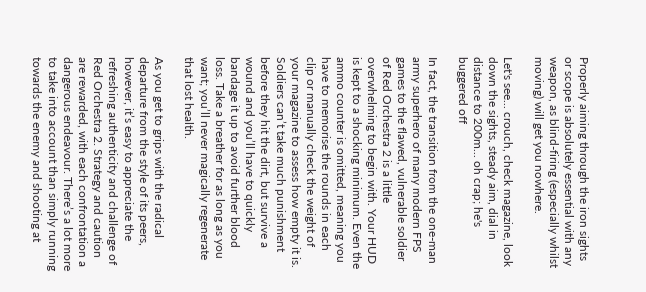Properly aiming through the iron sights or scope is absolutely essential with any weapon, as blind-firing (especially whilst moving) will get you nowhere.

Let's see... crouch, check magazine, look down the sights, steady aim, dial in distance to 200m... oh crap; he's buggered off

In fact, the transition from the one-man army superhero of many modern FPS games to the flawed, vulnerable soldier of Red Orchestra 2 is a little overwhelming to begin with. Your HUD is kept to a shocking minimum. Even the ammo counter is omitted, meaning you have to memorise the rounds in each clip or manually check the weight of your magazine to assess how empty it is. Soldiers can’t take much punishment before they hit the dirt, but survive a wound and you’ll have to quickly bandage it up to avoid further blood loss. Take a breather for as long as you want; you’ll never magically regenerate that lost health.

As you get to grips with the radical departure from the style of its peers, however, it’s easy to appreciate the refreshing authenticity and challenge of Red Orchestra 2. Strategy and caution are rewarded, with each confrontation a dangerous endeavour. There’s a lot more to take into account than simply running towards the enemy and shooting at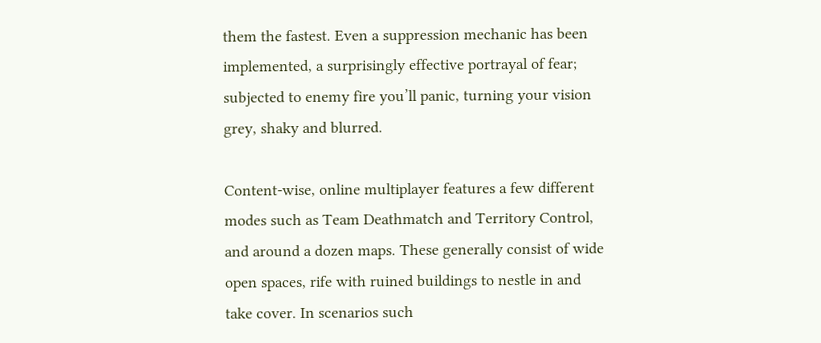them the fastest. Even a suppression mechanic has been implemented, a surprisingly effective portrayal of fear; subjected to enemy fire you’ll panic, turning your vision grey, shaky and blurred.

Content-wise, online multiplayer features a few different modes such as Team Deathmatch and Territory Control, and around a dozen maps. These generally consist of wide open spaces, rife with ruined buildings to nestle in and take cover. In scenarios such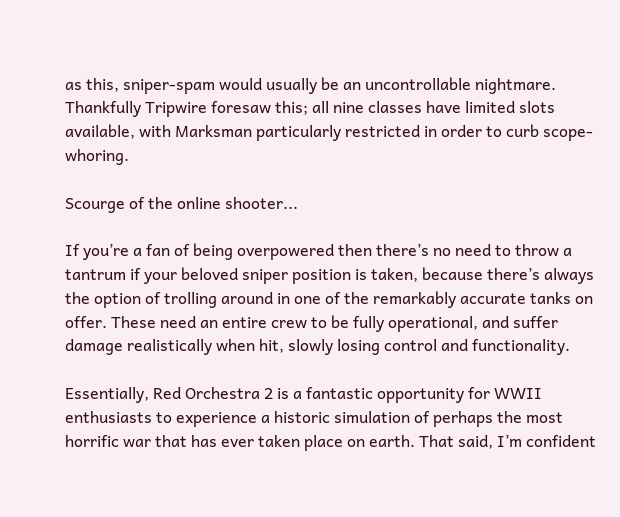as this, sniper-spam would usually be an uncontrollable nightmare. Thankfully Tripwire foresaw this; all nine classes have limited slots available, with Marksman particularly restricted in order to curb scope-whoring.

Scourge of the online shooter...

If you’re a fan of being overpowered then there’s no need to throw a tantrum if your beloved sniper position is taken, because there’s always the option of trolling around in one of the remarkably accurate tanks on offer. These need an entire crew to be fully operational, and suffer damage realistically when hit, slowly losing control and functionality.

Essentially, Red Orchestra 2 is a fantastic opportunity for WWII enthusiasts to experience a historic simulation of perhaps the most horrific war that has ever taken place on earth. That said, I’m confident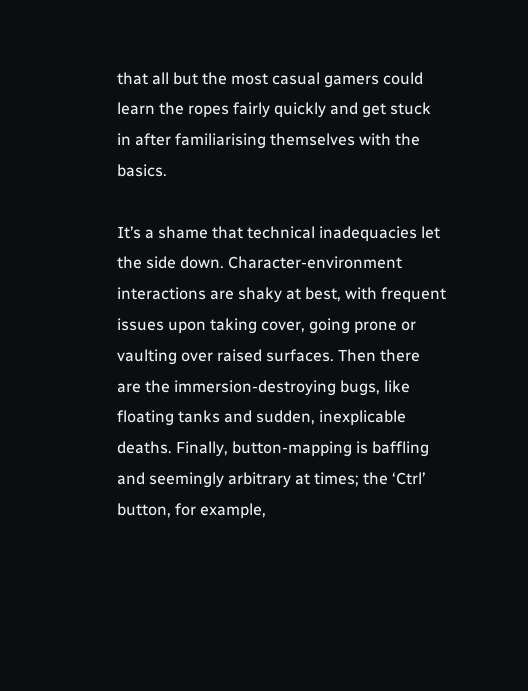that all but the most casual gamers could learn the ropes fairly quickly and get stuck in after familiarising themselves with the basics.

It’s a shame that technical inadequacies let the side down. Character-environment interactions are shaky at best, with frequent issues upon taking cover, going prone or vaulting over raised surfaces. Then there are the immersion-destroying bugs, like floating tanks and sudden, inexplicable deaths. Finally, button-mapping is baffling and seemingly arbitrary at times; the ‘Ctrl’ button, for example,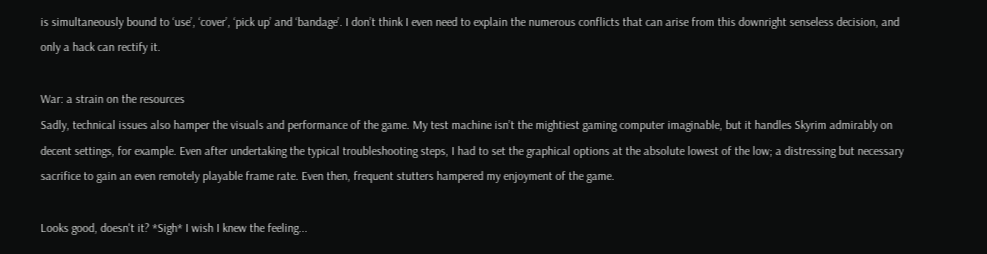is simultaneously bound to ‘use’, ‘cover’, ‘pick up’ and ‘bandage’. I don’t think I even need to explain the numerous conflicts that can arise from this downright senseless decision, and only a hack can rectify it.

War: a strain on the resources
Sadly, technical issues also hamper the visuals and performance of the game. My test machine isn’t the mightiest gaming computer imaginable, but it handles Skyrim admirably on decent settings, for example. Even after undertaking the typical troubleshooting steps, I had to set the graphical options at the absolute lowest of the low; a distressing but necessary sacrifice to gain an even remotely playable frame rate. Even then, frequent stutters hampered my enjoyment of the game.

Looks good, doesn't it? *Sigh* I wish I knew the feeling...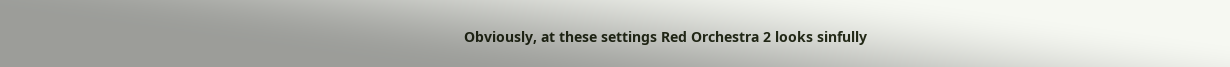Obviously, at these settings Red Orchestra 2 looks sinfully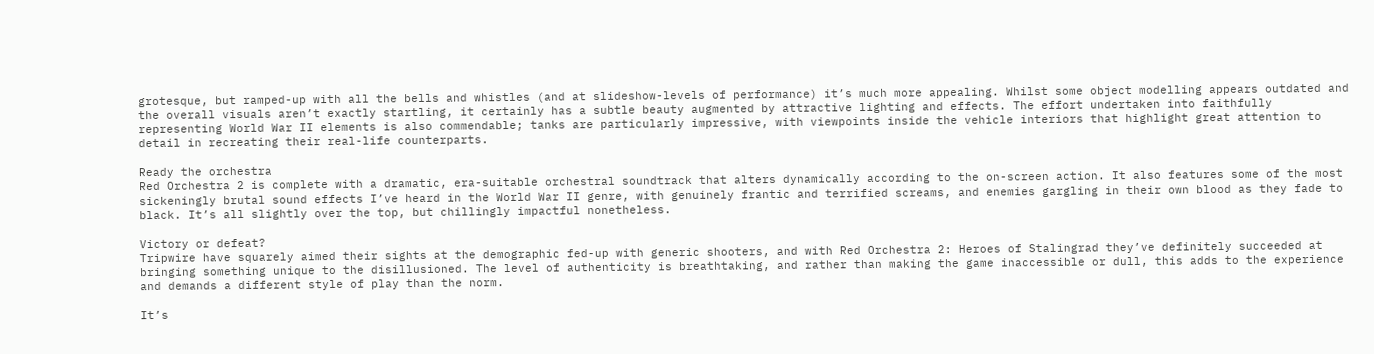grotesque, but ramped-up with all the bells and whistles (and at slideshow-levels of performance) it’s much more appealing. Whilst some object modelling appears outdated and the overall visuals aren’t exactly startling, it certainly has a subtle beauty augmented by attractive lighting and effects. The effort undertaken into faithfully representing World War II elements is also commendable; tanks are particularly impressive, with viewpoints inside the vehicle interiors that highlight great attention to detail in recreating their real-life counterparts.

Ready the orchestra
Red Orchestra 2 is complete with a dramatic, era-suitable orchestral soundtrack that alters dynamically according to the on-screen action. It also features some of the most sickeningly brutal sound effects I’ve heard in the World War II genre, with genuinely frantic and terrified screams, and enemies gargling in their own blood as they fade to black. It’s all slightly over the top, but chillingly impactful nonetheless.

Victory or defeat?
Tripwire have squarely aimed their sights at the demographic fed-up with generic shooters, and with Red Orchestra 2: Heroes of Stalingrad they’ve definitely succeeded at bringing something unique to the disillusioned. The level of authenticity is breathtaking, and rather than making the game inaccessible or dull, this adds to the experience and demands a different style of play than the norm.

It’s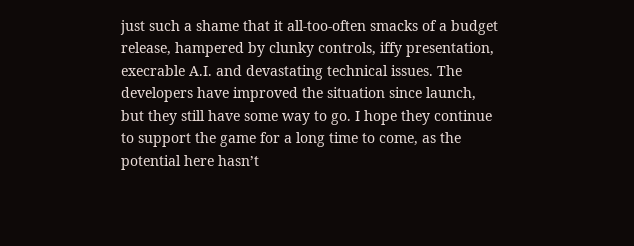just such a shame that it all-too-often smacks of a budget release, hampered by clunky controls, iffy presentation, execrable A.I. and devastating technical issues. The developers have improved the situation since launch, but they still have some way to go. I hope they continue to support the game for a long time to come, as the potential here hasn’t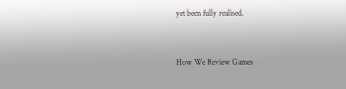yet been fully realised.


How We Review Games